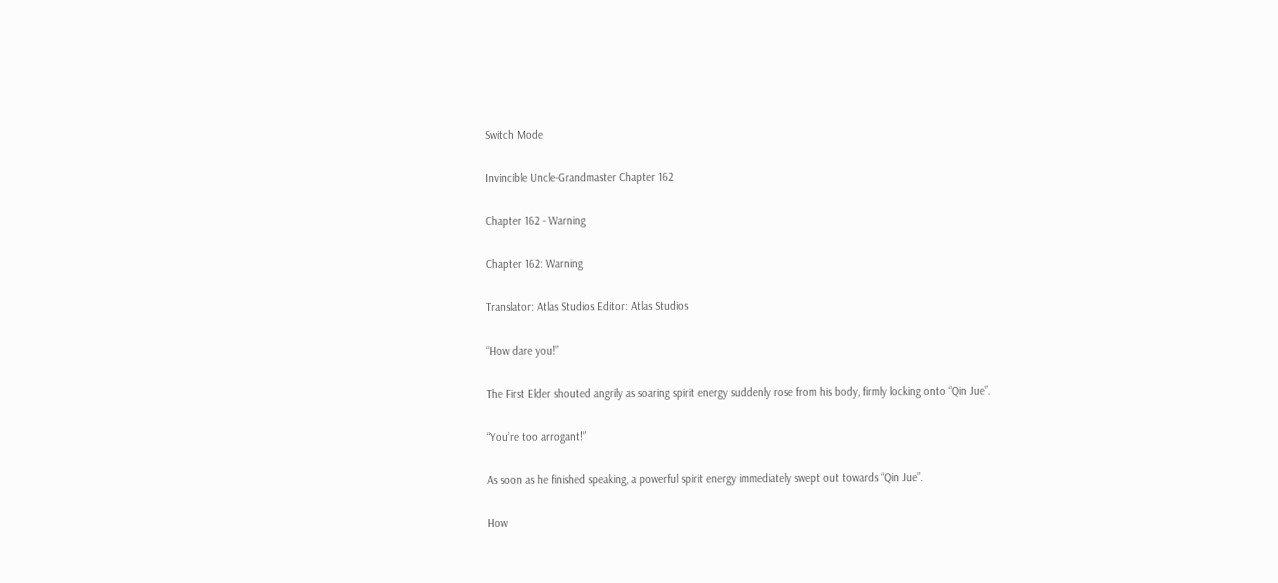Switch Mode

Invincible Uncle-Grandmaster Chapter 162

Chapter 162 - Warning

Chapter 162: Warning

Translator: Atlas Studios Editor: Atlas Studios

“How dare you!”

The First Elder shouted angrily as soaring spirit energy suddenly rose from his body, firmly locking onto “Qin Jue”.

“You’re too arrogant!”

As soon as he finished speaking, a powerful spirit energy immediately swept out towards “Qin Jue”.

How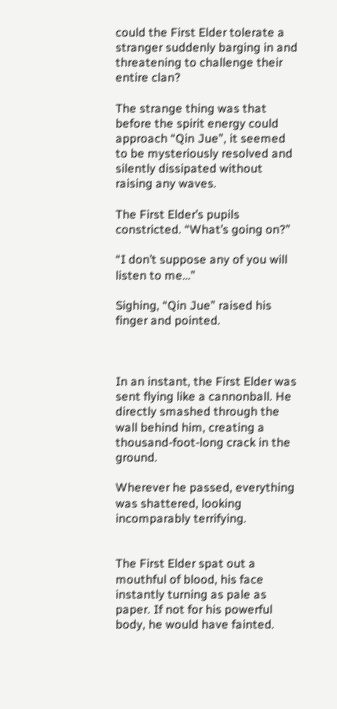could the First Elder tolerate a stranger suddenly barging in and threatening to challenge their entire clan?

The strange thing was that before the spirit energy could approach “Qin Jue”, it seemed to be mysteriously resolved and silently dissipated without raising any waves.

The First Elder’s pupils constricted. “What’s going on?”

“I don’t suppose any of you will listen to me…”

Sighing, “Qin Jue” raised his finger and pointed.



In an instant, the First Elder was sent flying like a cannonball. He directly smashed through the wall behind him, creating a thousand-foot-long crack in the ground.

Wherever he passed, everything was shattered, looking incomparably terrifying.


The First Elder spat out a mouthful of blood, his face instantly turning as pale as paper. If not for his powerful body, he would have fainted.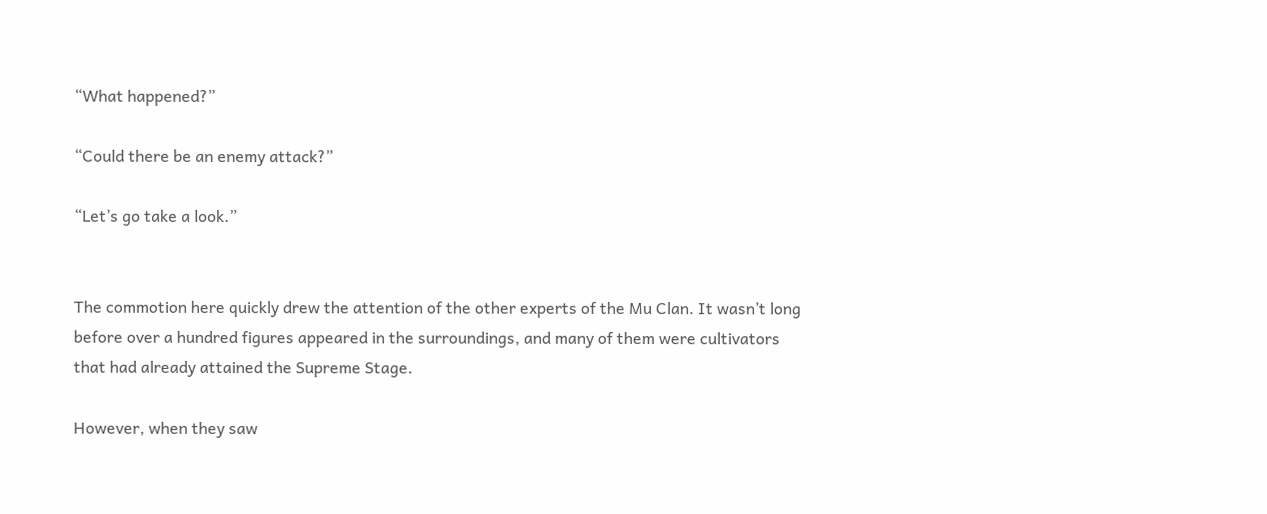“What happened?”

“Could there be an enemy attack?”

“Let’s go take a look.”


The commotion here quickly drew the attention of the other experts of the Mu Clan. It wasn’t long before over a hundred figures appeared in the surroundings, and many of them were cultivators that had already attained the Supreme Stage.

However, when they saw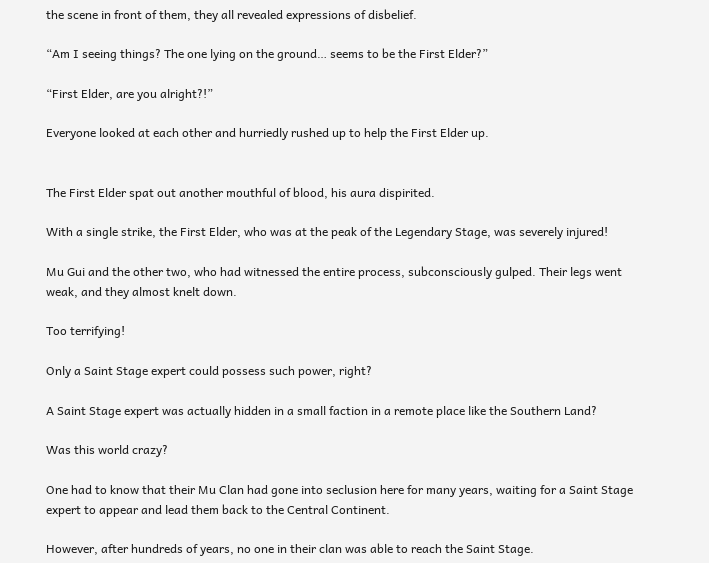the scene in front of them, they all revealed expressions of disbelief.

“Am I seeing things? The one lying on the ground… seems to be the First Elder?”

“First Elder, are you alright?!”

Everyone looked at each other and hurriedly rushed up to help the First Elder up.


The First Elder spat out another mouthful of blood, his aura dispirited.

With a single strike, the First Elder, who was at the peak of the Legendary Stage, was severely injured!

Mu Gui and the other two, who had witnessed the entire process, subconsciously gulped. Their legs went weak, and they almost knelt down.

Too terrifying!

Only a Saint Stage expert could possess such power, right?

A Saint Stage expert was actually hidden in a small faction in a remote place like the Southern Land?

Was this world crazy?

One had to know that their Mu Clan had gone into seclusion here for many years, waiting for a Saint Stage expert to appear and lead them back to the Central Continent.

However, after hundreds of years, no one in their clan was able to reach the Saint Stage.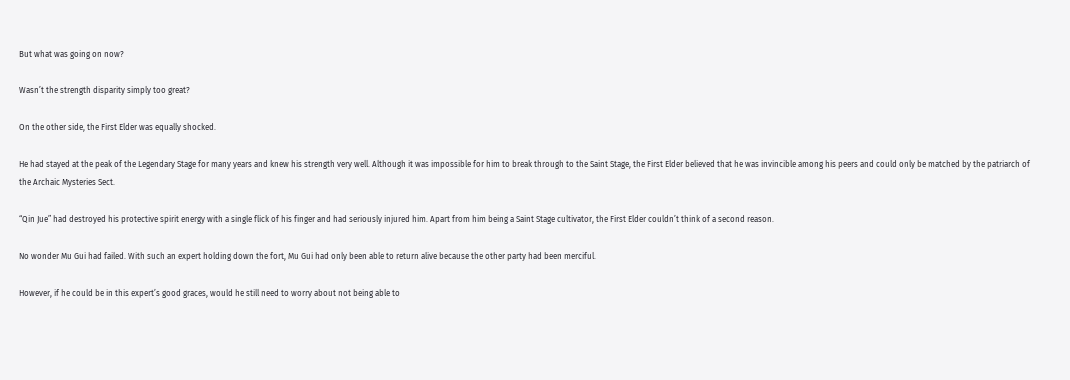But what was going on now?

Wasn’t the strength disparity simply too great?

On the other side, the First Elder was equally shocked.

He had stayed at the peak of the Legendary Stage for many years and knew his strength very well. Although it was impossible for him to break through to the Saint Stage, the First Elder believed that he was invincible among his peers and could only be matched by the patriarch of the Archaic Mysteries Sect.

“Qin Jue” had destroyed his protective spirit energy with a single flick of his finger and had seriously injured him. Apart from him being a Saint Stage cultivator, the First Elder couldn’t think of a second reason.

No wonder Mu Gui had failed. With such an expert holding down the fort, Mu Gui had only been able to return alive because the other party had been merciful.

However, if he could be in this expert’s good graces, would he still need to worry about not being able to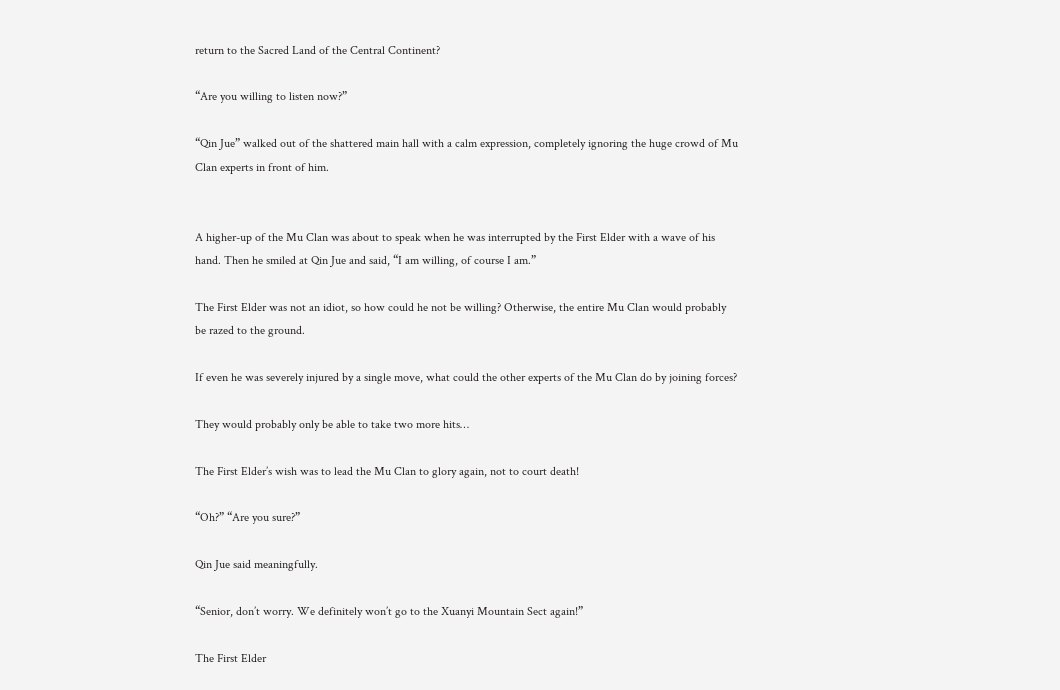return to the Sacred Land of the Central Continent?

“Are you willing to listen now?”

“Qin Jue” walked out of the shattered main hall with a calm expression, completely ignoring the huge crowd of Mu Clan experts in front of him.


A higher-up of the Mu Clan was about to speak when he was interrupted by the First Elder with a wave of his hand. Then he smiled at Qin Jue and said, “I am willing, of course I am.”

The First Elder was not an idiot, so how could he not be willing? Otherwise, the entire Mu Clan would probably be razed to the ground.

If even he was severely injured by a single move, what could the other experts of the Mu Clan do by joining forces?

They would probably only be able to take two more hits…

The First Elder’s wish was to lead the Mu Clan to glory again, not to court death!

“Oh?” “Are you sure?”

Qin Jue said meaningfully.

“Senior, don’t worry. We definitely won’t go to the Xuanyi Mountain Sect again!”

The First Elder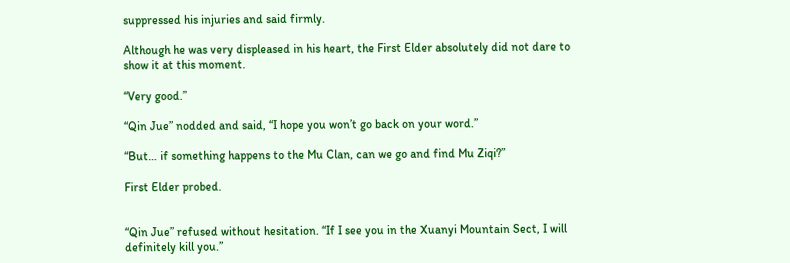suppressed his injuries and said firmly.

Although he was very displeased in his heart, the First Elder absolutely did not dare to show it at this moment.

“Very good.”

“Qin Jue” nodded and said, “I hope you won’t go back on your word.”

“But… if something happens to the Mu Clan, can we go and find Mu Ziqi?”

First Elder probed.


“Qin Jue” refused without hesitation. “If I see you in the Xuanyi Mountain Sect, I will definitely kill you.”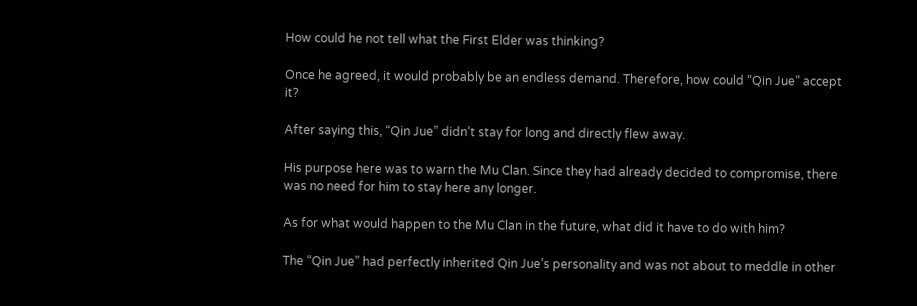How could he not tell what the First Elder was thinking?

Once he agreed, it would probably be an endless demand. Therefore, how could “Qin Jue” accept it?

After saying this, “Qin Jue” didn’t stay for long and directly flew away.

His purpose here was to warn the Mu Clan. Since they had already decided to compromise, there was no need for him to stay here any longer.

As for what would happen to the Mu Clan in the future, what did it have to do with him?

The “Qin Jue” had perfectly inherited Qin Jue’s personality and was not about to meddle in other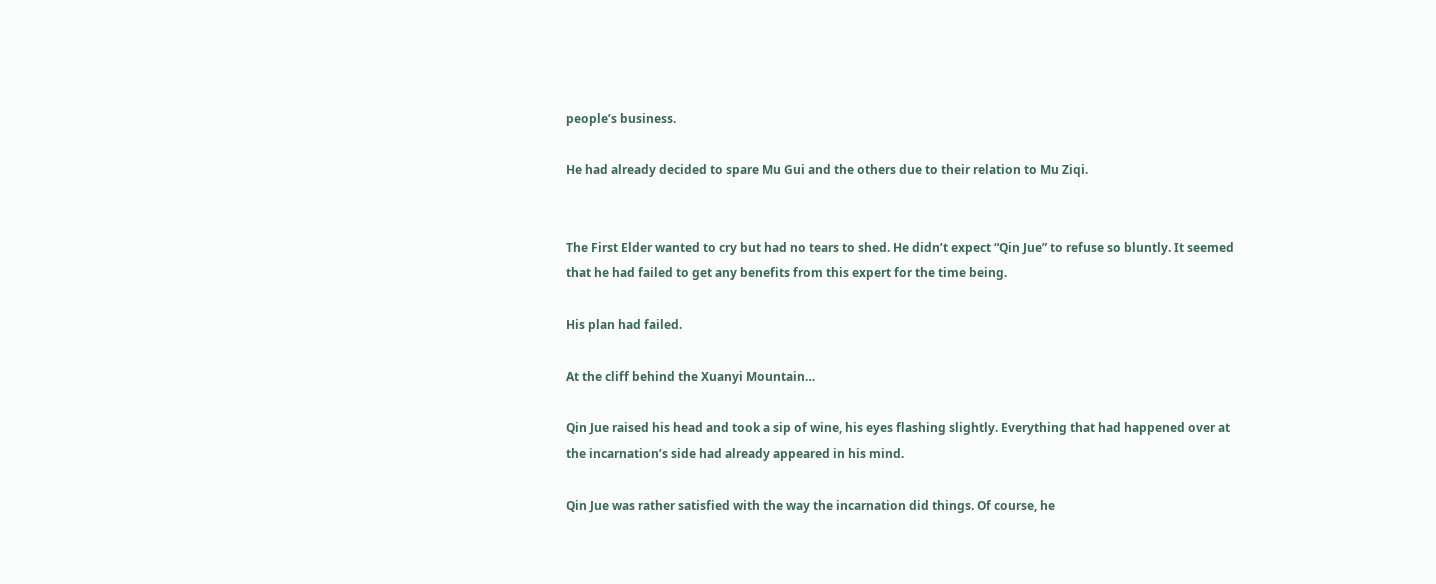people’s business.

He had already decided to spare Mu Gui and the others due to their relation to Mu Ziqi.


The First Elder wanted to cry but had no tears to shed. He didn’t expect “Qin Jue” to refuse so bluntly. It seemed that he had failed to get any benefits from this expert for the time being.

His plan had failed.

At the cliff behind the Xuanyi Mountain…

Qin Jue raised his head and took a sip of wine, his eyes flashing slightly. Everything that had happened over at the incarnation’s side had already appeared in his mind.

Qin Jue was rather satisfied with the way the incarnation did things. Of course, he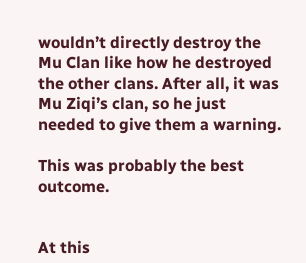wouldn’t directly destroy the Mu Clan like how he destroyed the other clans. After all, it was Mu Ziqi’s clan, so he just needed to give them a warning.

This was probably the best outcome.


At this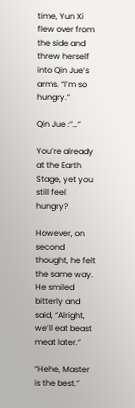time, Yun Xi flew over from the side and threw herself into Qin Jue’s arms. “I’m so hungry.”

Qin Jue :”…”

You’re already at the Earth Stage, yet you still feel hungry?

However, on second thought, he felt the same way. He smiled bitterly and said, “Alright, we’ll eat beast meat later.”

“Hehe, Master is the best.”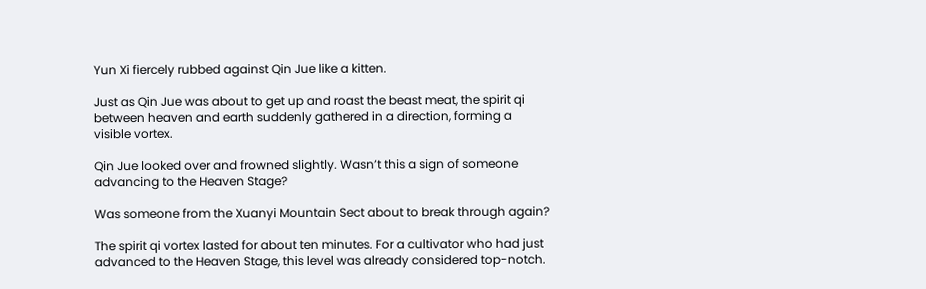Yun Xi fiercely rubbed against Qin Jue like a kitten.

Just as Qin Jue was about to get up and roast the beast meat, the spirit qi between heaven and earth suddenly gathered in a direction, forming a visible vortex.

Qin Jue looked over and frowned slightly. Wasn’t this a sign of someone advancing to the Heaven Stage?

Was someone from the Xuanyi Mountain Sect about to break through again?

The spirit qi vortex lasted for about ten minutes. For a cultivator who had just advanced to the Heaven Stage, this level was already considered top-notch.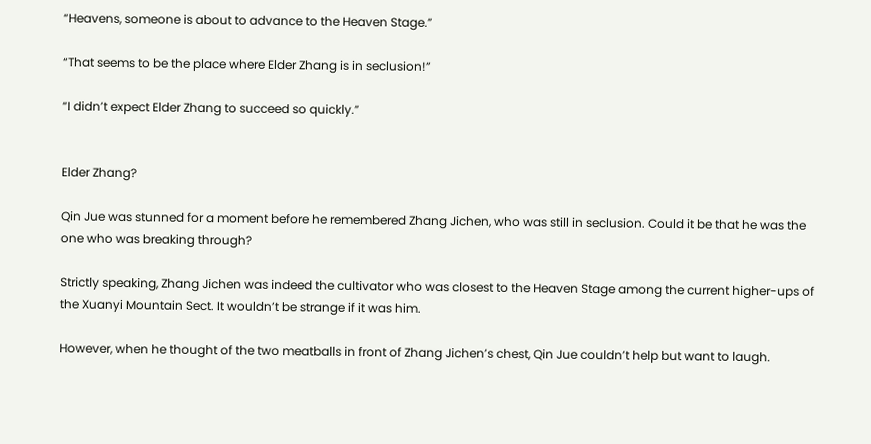“Heavens, someone is about to advance to the Heaven Stage.”

“That seems to be the place where Elder Zhang is in seclusion!”

“I didn’t expect Elder Zhang to succeed so quickly.”


Elder Zhang?

Qin Jue was stunned for a moment before he remembered Zhang Jichen, who was still in seclusion. Could it be that he was the one who was breaking through?

Strictly speaking, Zhang Jichen was indeed the cultivator who was closest to the Heaven Stage among the current higher-ups of the Xuanyi Mountain Sect. It wouldn’t be strange if it was him.

However, when he thought of the two meatballs in front of Zhang Jichen’s chest, Qin Jue couldn’t help but want to laugh.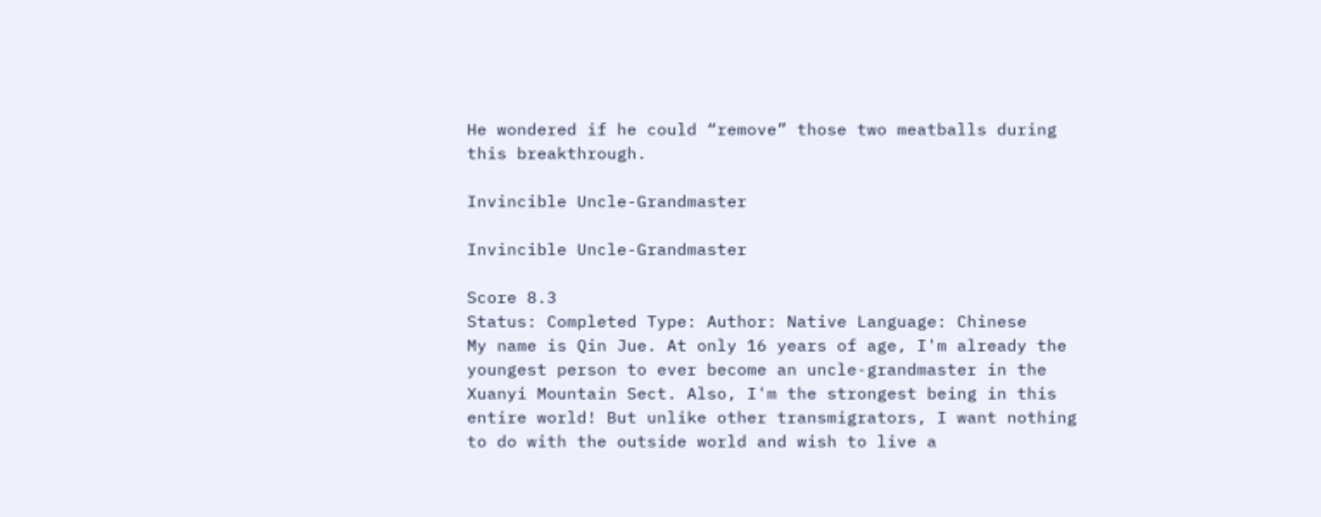He wondered if he could “remove” those two meatballs during this breakthrough.

Invincible Uncle-Grandmaster

Invincible Uncle-Grandmaster

Score 8.3
Status: Completed Type: Author: Native Language: Chinese
My name is Qin Jue. At only 16 years of age, I'm already the youngest person to ever become an uncle-grandmaster in the Xuanyi Mountain Sect. Also, I'm the strongest being in this entire world! But unlike other transmigrators, I want nothing to do with the outside world and wish to live a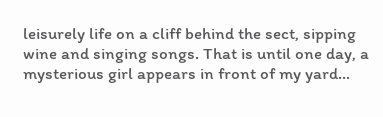leisurely life on a cliff behind the sect, sipping wine and singing songs. That is until one day, a mysterious girl appears in front of my yard…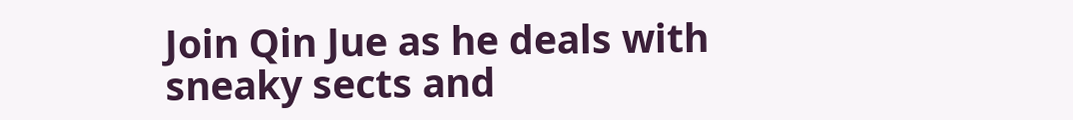Join Qin Jue as he deals with sneaky sects and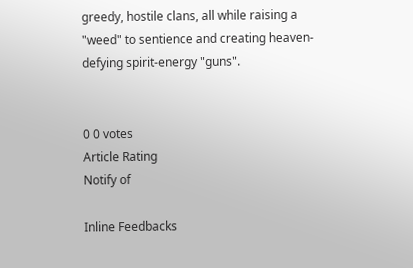greedy, hostile clans, all while raising a "weed" to sentience and creating heaven-defying spirit-energy "guns".


0 0 votes
Article Rating
Notify of

Inline Feedbacks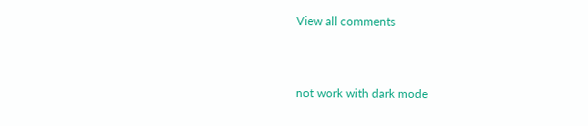View all comments


not work with dark mode